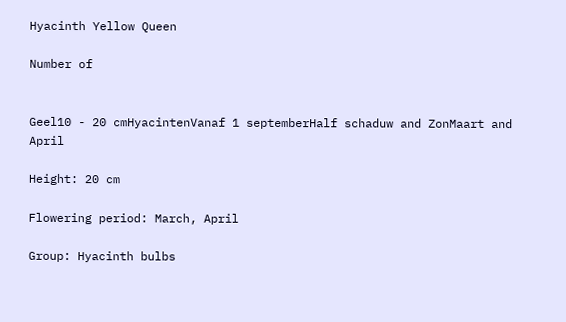Hyacinth Yellow Queen

Number of


Geel10 - 20 cmHyacintenVanaf 1 septemberHalf schaduw and ZonMaart and April

Height: 20 cm

Flowering period: March, April

Group: Hyacinth bulbs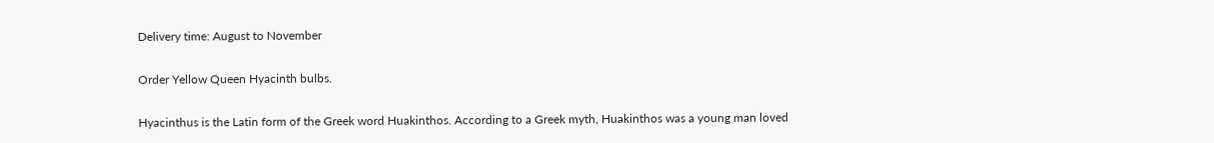Delivery time: August to November

Order Yellow Queen Hyacinth bulbs.

Hyacinthus is the Latin form of the Greek word Huakinthos. According to a Greek myth, Huakinthos was a young man loved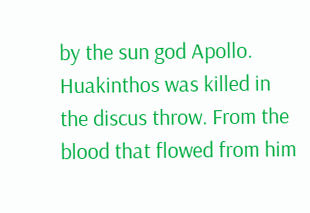by the sun god Apollo. Huakinthos was killed in the discus throw. From the blood that flowed from him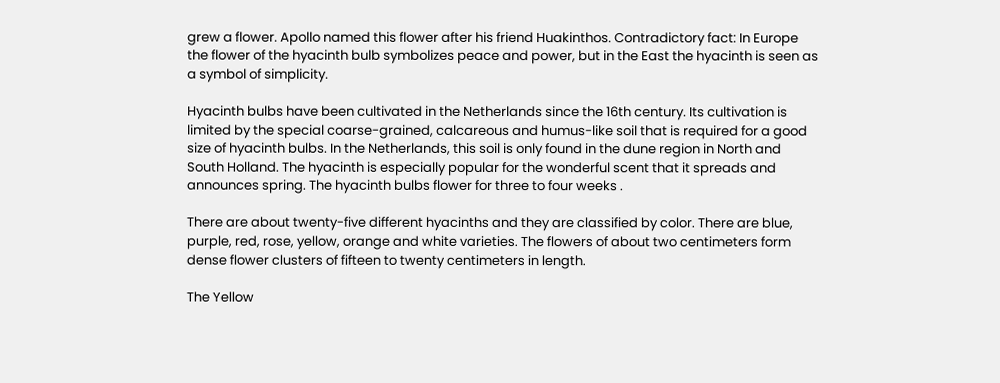grew a flower. Apollo named this flower after his friend Huakinthos. Contradictory fact: In Europe the flower of the hyacinth bulb symbolizes peace and power, but in the East the hyacinth is seen as a symbol of simplicity.

Hyacinth bulbs have been cultivated in the Netherlands since the 16th century. Its cultivation is limited by the special coarse-grained, calcareous and humus-like soil that is required for a good size of hyacinth bulbs. In the Netherlands, this soil is only found in the dune region in North and South Holland. The hyacinth is especially popular for the wonderful scent that it spreads and announces spring. The hyacinth bulbs flower for three to four weeks .

There are about twenty-five different hyacinths and they are classified by color. There are blue, purple, red, rose, yellow, orange and white varieties. The flowers of about two centimeters form dense flower clusters of fifteen to twenty centimeters in length.

The Yellow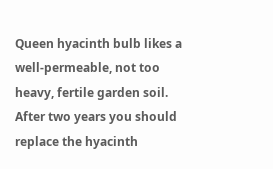Queen hyacinth bulb likes a well-permeable, not too heavy, fertile garden soil. After two years you should replace the hyacinth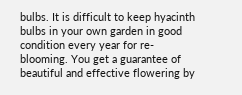bulbs. It is difficult to keep hyacinth bulbs in your own garden in good condition every year for re-blooming. You get a guarantee of beautiful and effective flowering by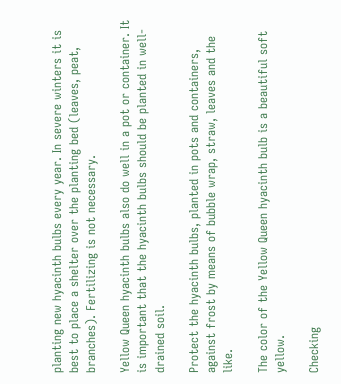planting new hyacinth bulbs every year. In severe winters it is best to place a shelter over the planting bed (leaves, peat, branches). Fertilizing is not necessary.

Yellow Queen hyacinth bulbs also do well in a pot or container. It is important that the hyacinth bulbs should be planted in well-drained soil.

Protect the hyacinth bulbs, planted in pots and containers, against frost by means of bubble wrap, straw, leaves and the like.

The color of the Yellow Queen hyacinth bulb is a beautiful soft yellow.

Checking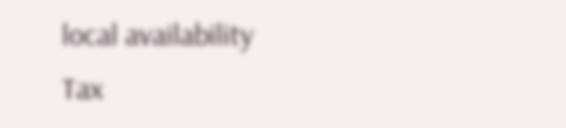local availability
Tax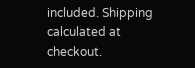included. Shipping calculated at checkout.